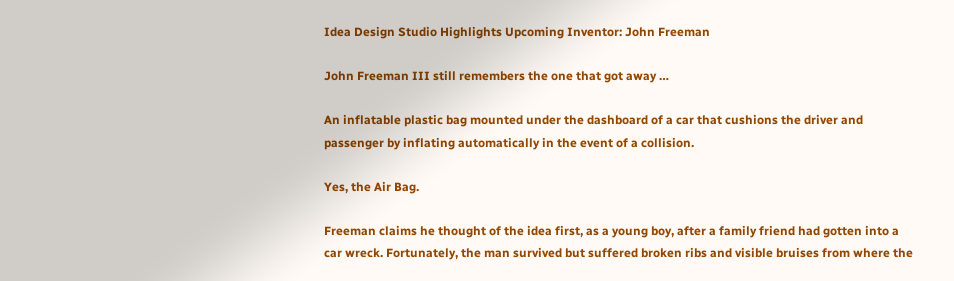Idea Design Studio Highlights Upcoming Inventor: John Freeman

John Freeman III still remembers the one that got away …

An inflatable plastic bag mounted under the dashboard of a car that cushions the driver and passenger by inflating automatically in the event of a collision.

Yes, the Air Bag.

Freeman claims he thought of the idea first, as a young boy, after a family friend had gotten into a car wreck. Fortunately, the man survived but suffered broken ribs and visible bruises from where the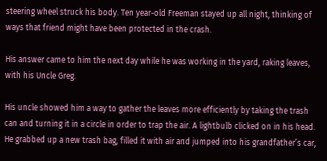steering wheel struck his body. Ten year-old Freeman stayed up all night, thinking of ways that friend might have been protected in the crash.

His answer came to him the next day while he was working in the yard, raking leaves, with his Uncle Greg.

His uncle showed him a way to gather the leaves more efficiently by taking the trash can and turning it in a circle in order to trap the air. A lightbulb clicked on in his head. He grabbed up a new trash bag, filled it with air and jumped into his grandfather’s car,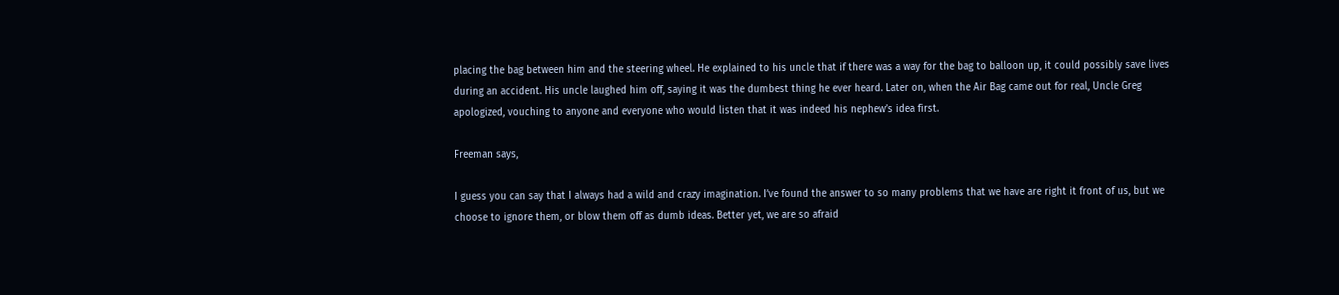placing the bag between him and the steering wheel. He explained to his uncle that if there was a way for the bag to balloon up, it could possibly save lives during an accident. His uncle laughed him off, saying it was the dumbest thing he ever heard. Later on, when the Air Bag came out for real, Uncle Greg apologized, vouching to anyone and everyone who would listen that it was indeed his nephew’s idea first.

Freeman says,

I guess you can say that I always had a wild and crazy imagination. I’ve found the answer to so many problems that we have are right it front of us, but we choose to ignore them, or blow them off as dumb ideas. Better yet, we are so afraid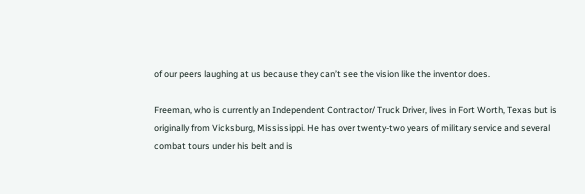of our peers laughing at us because they can’t see the vision like the inventor does.

Freeman, who is currently an Independent Contractor/ Truck Driver, lives in Fort Worth, Texas but is originally from Vicksburg, Mississippi. He has over twenty-two years of military service and several combat tours under his belt and is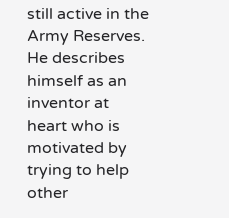still active in the Army Reserves.  He describes himself as an inventor at heart who is motivated by trying to help other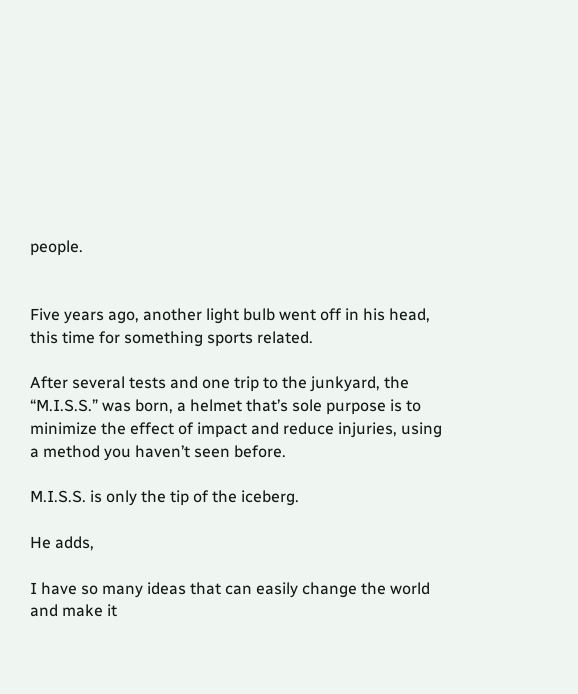people.


Five years ago, another light bulb went off in his head, this time for something sports related.

After several tests and one trip to the junkyard, the “M.I.S.S.” was born, a helmet that’s sole purpose is to minimize the effect of impact and reduce injuries, using a method you haven’t seen before.

M.I.S.S. is only the tip of the iceberg.

He adds,

I have so many ideas that can easily change the world and make it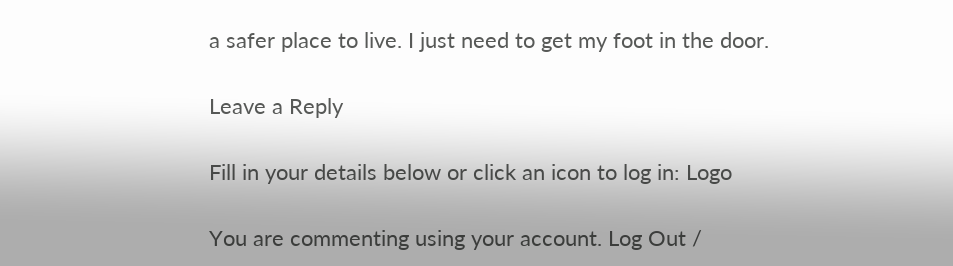a safer place to live. I just need to get my foot in the door.

Leave a Reply

Fill in your details below or click an icon to log in: Logo

You are commenting using your account. Log Out /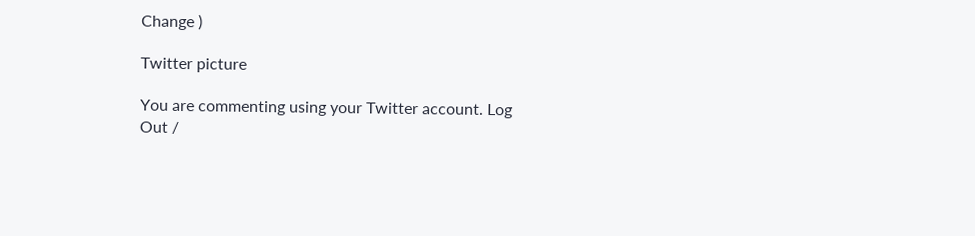Change )

Twitter picture

You are commenting using your Twitter account. Log Out /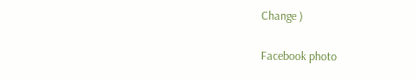Change )

Facebook photo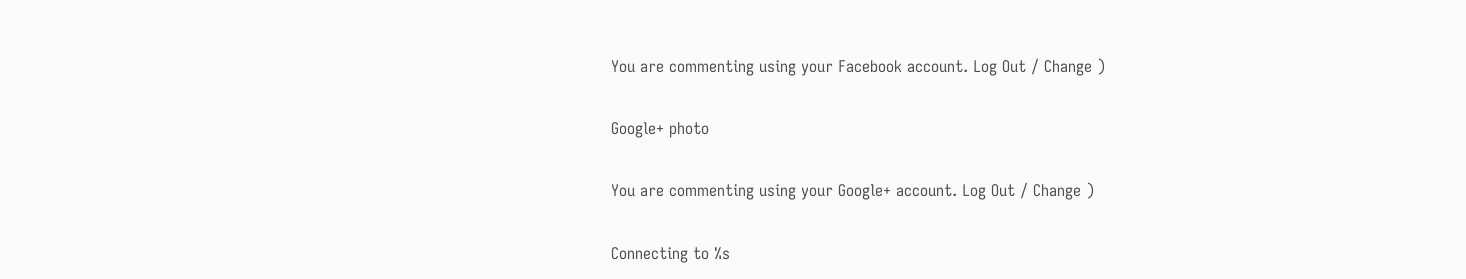You are commenting using your Facebook account. Log Out / Change )

Google+ photo

You are commenting using your Google+ account. Log Out / Change )

Connecting to %s